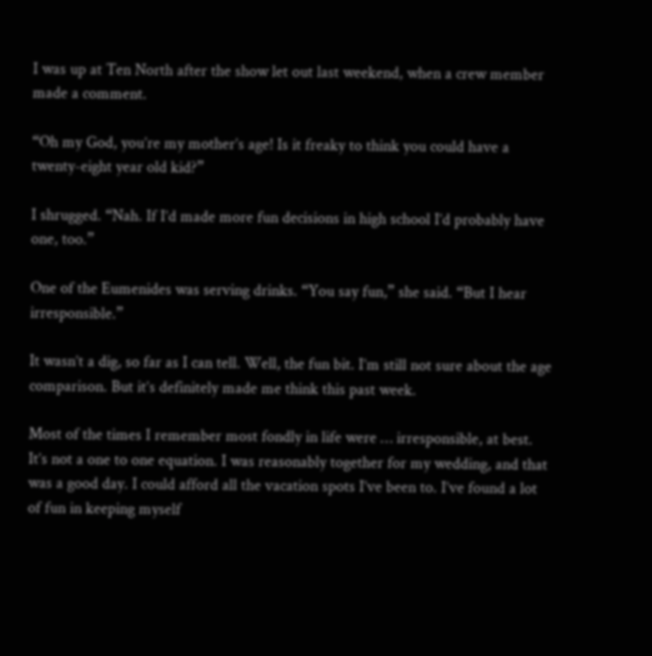I was up at Ten North after the show let out last weekend, when a crew member made a comment.

“Oh my God, you’re my mother’s age! Is it freaky to think you could have a twenty-eight year old kid?”

I shrugged. “Nah. If I’d made more fun decisions in high school I’d probably have one, too.”

One of the Eumenides was serving drinks. “You say fun,” she said. “But I hear irresponsible.”

It wasn’t a dig, so far as I can tell. Well, the fun bit. I’m still not sure about the age comparison. But it’s definitely made me think this past week.

Most of the times I remember most fondly in life were … irresponsible, at best. It’s not a one to one equation. I was reasonably together for my wedding, and that was a good day. I could afford all the vacation spots I’ve been to. I’ve found a lot of fun in keeping myself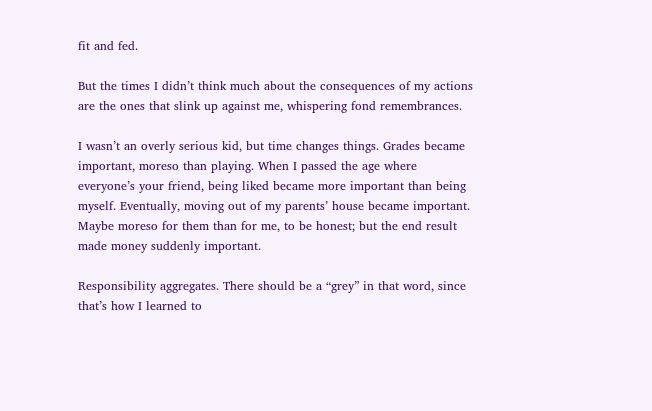fit and fed.

But the times I didn’t think much about the consequences of my actions are the ones that slink up against me, whispering fond remembrances.

I wasn’t an overly serious kid, but time changes things. Grades became important, moreso than playing. When I passed the age where everyone’s your friend, being liked became more important than being myself. Eventually, moving out of my parents’ house became important. Maybe moreso for them than for me, to be honest; but the end result made money suddenly important.

Responsibility aggregates. There should be a “grey” in that word, since that’s how I learned to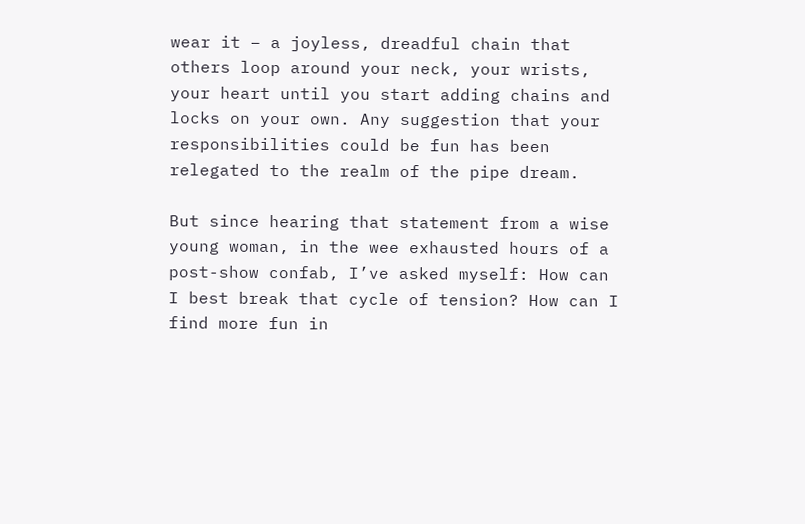wear it – a joyless, dreadful chain that others loop around your neck, your wrists, your heart until you start adding chains and locks on your own. Any suggestion that your responsibilities could be fun has been relegated to the realm of the pipe dream.

But since hearing that statement from a wise young woman, in the wee exhausted hours of a post-show confab, I’ve asked myself: How can I best break that cycle of tension? How can I find more fun in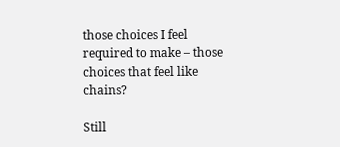those choices I feel required to make – those choices that feel like chains?

Still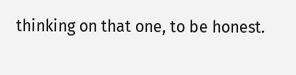thinking on that one, to be honest.